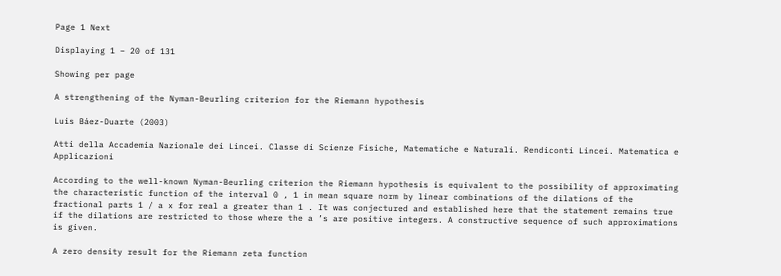Page 1 Next

Displaying 1 – 20 of 131

Showing per page

A strengthening of the Nyman-Beurling criterion for the Riemann hypothesis

Luis Báez-Duarte (2003)

Atti della Accademia Nazionale dei Lincei. Classe di Scienze Fisiche, Matematiche e Naturali. Rendiconti Lincei. Matematica e Applicazioni

According to the well-known Nyman-Beurling criterion the Riemann hypothesis is equivalent to the possibility of approximating the characteristic function of the interval 0 , 1 in mean square norm by linear combinations of the dilations of the fractional parts 1 / a x for real a greater than 1 . It was conjectured and established here that the statement remains true if the dilations are restricted to those where the a ’s are positive integers. A constructive sequence of such approximations is given.

A zero density result for the Riemann zeta function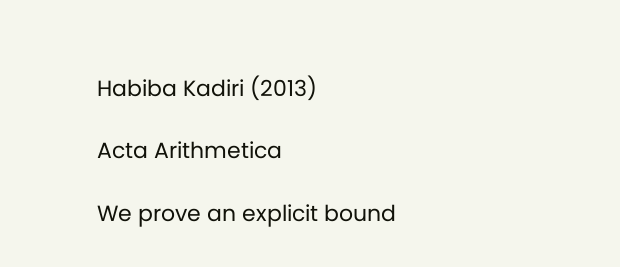Habiba Kadiri (2013)

Acta Arithmetica

We prove an explicit bound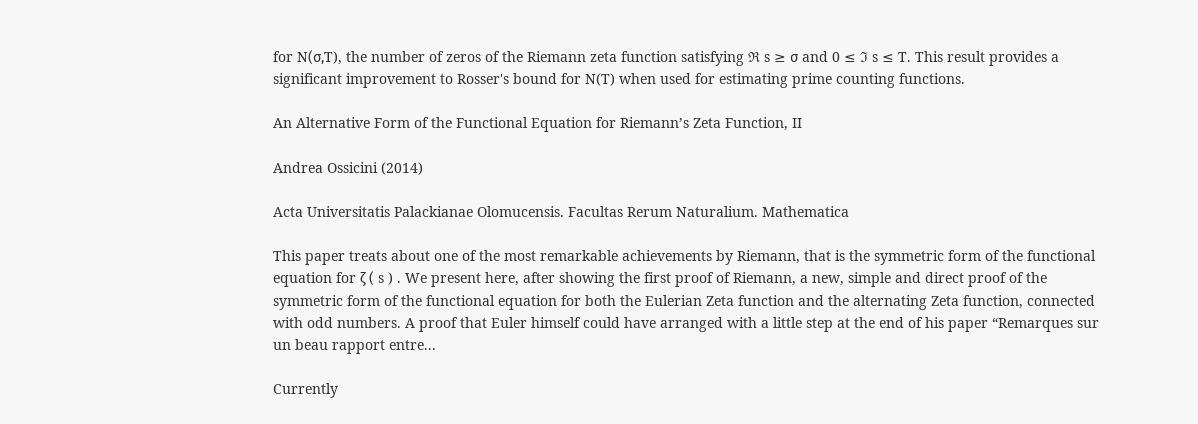for N(σ,T), the number of zeros of the Riemann zeta function satisfying ℜ s ≥ σ and 0 ≤ ℑ s ≤ T. This result provides a significant improvement to Rosser's bound for N(T) when used for estimating prime counting functions.

An Alternative Form of the Functional Equation for Riemann’s Zeta Function, II

Andrea Ossicini (2014)

Acta Universitatis Palackianae Olomucensis. Facultas Rerum Naturalium. Mathematica

This paper treats about one of the most remarkable achievements by Riemann, that is the symmetric form of the functional equation for ζ ( s ) . We present here, after showing the first proof of Riemann, a new, simple and direct proof of the symmetric form of the functional equation for both the Eulerian Zeta function and the alternating Zeta function, connected with odd numbers. A proof that Euler himself could have arranged with a little step at the end of his paper “Remarques sur un beau rapport entre...

Currently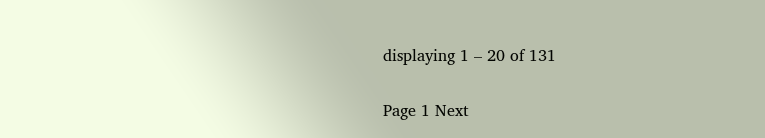displaying 1 – 20 of 131

Page 1 Next